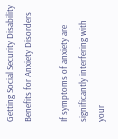Getting Social Security Disability Benefits for Anxiety Disorders

If symptoms of anxiety are significantly interfering with your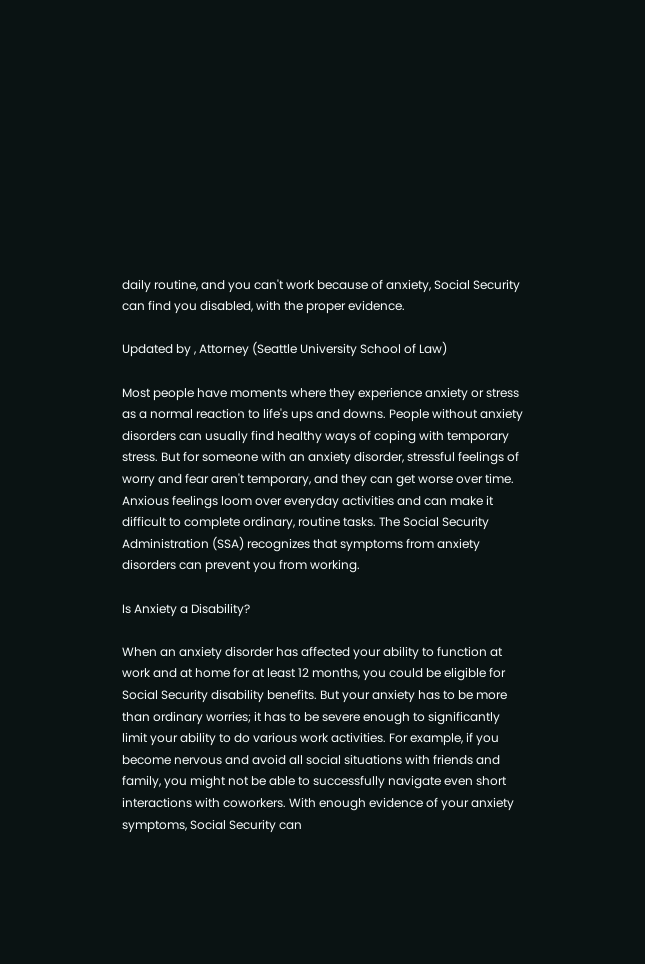daily routine, and you can't work because of anxiety, Social Security can find you disabled, with the proper evidence.

Updated by , Attorney (Seattle University School of Law)

Most people have moments where they experience anxiety or stress as a normal reaction to life's ups and downs. People without anxiety disorders can usually find healthy ways of coping with temporary stress. But for someone with an anxiety disorder, stressful feelings of worry and fear aren't temporary, and they can get worse over time. Anxious feelings loom over everyday activities and can make it difficult to complete ordinary, routine tasks. The Social Security Administration (SSA) recognizes that symptoms from anxiety disorders can prevent you from working.

Is Anxiety a Disability?

When an anxiety disorder has affected your ability to function at work and at home for at least 12 months, you could be eligible for Social Security disability benefits. But your anxiety has to be more than ordinary worries; it has to be severe enough to significantly limit your ability to do various work activities. For example, if you become nervous and avoid all social situations with friends and family, you might not be able to successfully navigate even short interactions with coworkers. With enough evidence of your anxiety symptoms, Social Security can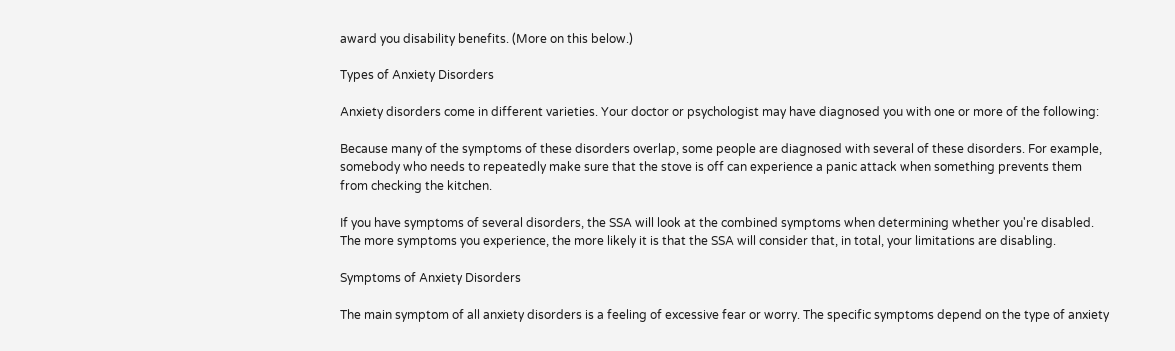award you disability benefits. (More on this below.)

Types of Anxiety Disorders

Anxiety disorders come in different varieties. Your doctor or psychologist may have diagnosed you with one or more of the following:

Because many of the symptoms of these disorders overlap, some people are diagnosed with several of these disorders. For example, somebody who needs to repeatedly make sure that the stove is off can experience a panic attack when something prevents them from checking the kitchen.

If you have symptoms of several disorders, the SSA will look at the combined symptoms when determining whether you're disabled. The more symptoms you experience, the more likely it is that the SSA will consider that, in total, your limitations are disabling.

Symptoms of Anxiety Disorders

The main symptom of all anxiety disorders is a feeling of excessive fear or worry. The specific symptoms depend on the type of anxiety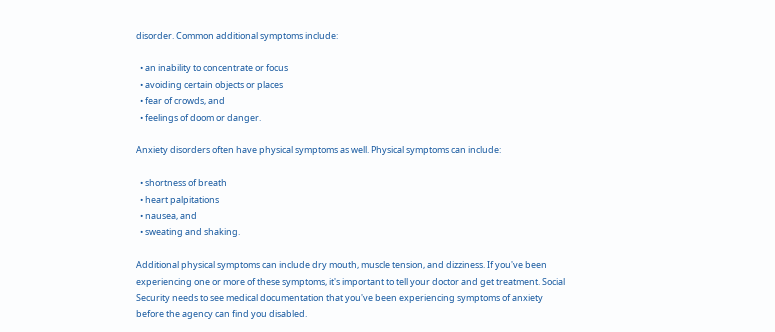disorder. Common additional symptoms include:

  • an inability to concentrate or focus
  • avoiding certain objects or places
  • fear of crowds, and
  • feelings of doom or danger.

Anxiety disorders often have physical symptoms as well. Physical symptoms can include:

  • shortness of breath
  • heart palpitations
  • nausea, and
  • sweating and shaking.

Additional physical symptoms can include dry mouth, muscle tension, and dizziness. If you've been experiencing one or more of these symptoms, it's important to tell your doctor and get treatment. Social Security needs to see medical documentation that you've been experiencing symptoms of anxiety before the agency can find you disabled.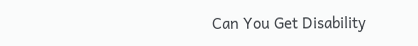Can You Get Disability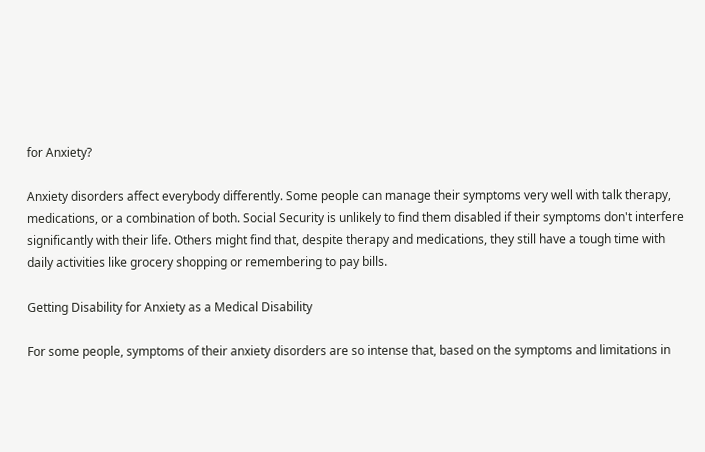for Anxiety?

Anxiety disorders affect everybody differently. Some people can manage their symptoms very well with talk therapy, medications, or a combination of both. Social Security is unlikely to find them disabled if their symptoms don't interfere significantly with their life. Others might find that, despite therapy and medications, they still have a tough time with daily activities like grocery shopping or remembering to pay bills.

Getting Disability for Anxiety as a Medical Disability

For some people, symptoms of their anxiety disorders are so intense that, based on the symptoms and limitations in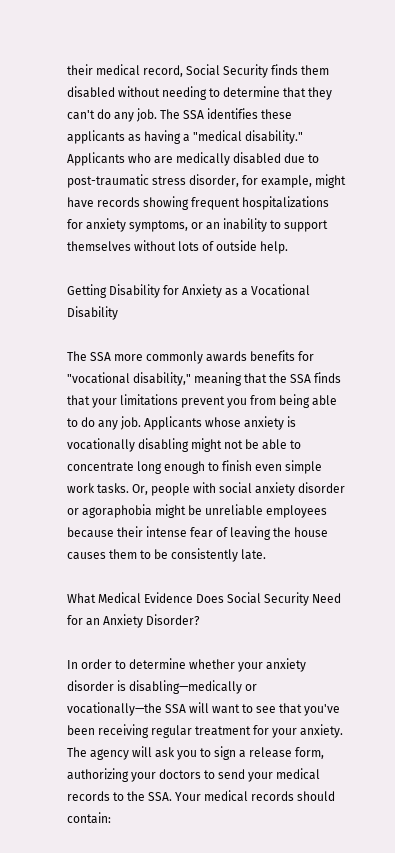their medical record, Social Security finds them disabled without needing to determine that they can't do any job. The SSA identifies these applicants as having a "medical disability." Applicants who are medically disabled due to post-traumatic stress disorder, for example, might have records showing frequent hospitalizations for anxiety symptoms, or an inability to support themselves without lots of outside help.

Getting Disability for Anxiety as a Vocational Disability

The SSA more commonly awards benefits for "vocational disability," meaning that the SSA finds that your limitations prevent you from being able to do any job. Applicants whose anxiety is vocationally disabling might not be able to concentrate long enough to finish even simple work tasks. Or, people with social anxiety disorder or agoraphobia might be unreliable employees because their intense fear of leaving the house causes them to be consistently late.

What Medical Evidence Does Social Security Need for an Anxiety Disorder?

In order to determine whether your anxiety disorder is disabling—medically or vocationally—the SSA will want to see that you've been receiving regular treatment for your anxiety. The agency will ask you to sign a release form, authorizing your doctors to send your medical records to the SSA. Your medical records should contain: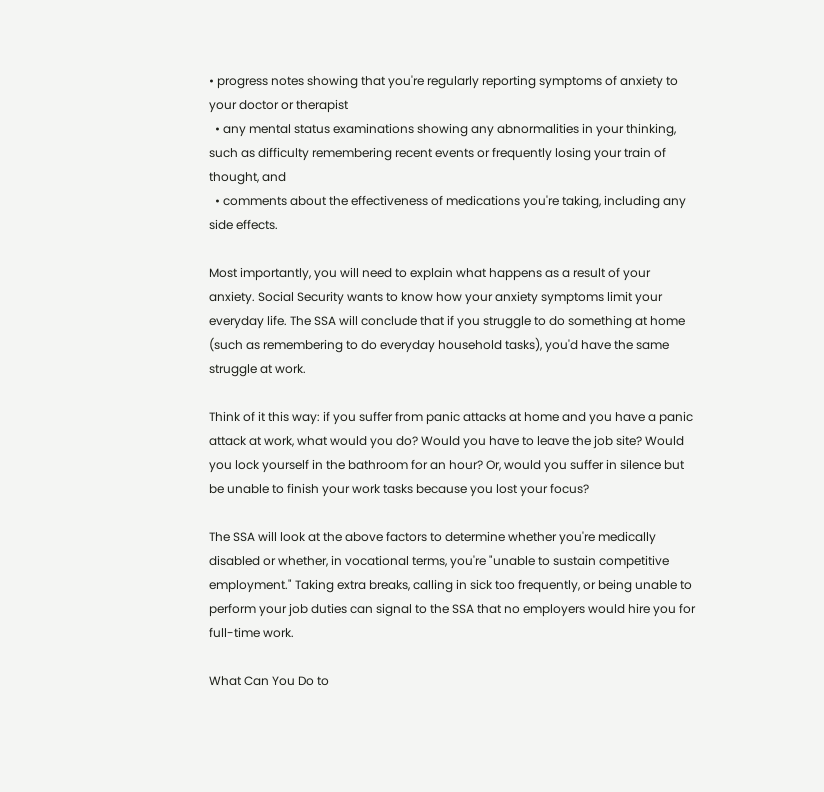• progress notes showing that you're regularly reporting symptoms of anxiety to your doctor or therapist
  • any mental status examinations showing any abnormalities in your thinking, such as difficulty remembering recent events or frequently losing your train of thought, and
  • comments about the effectiveness of medications you're taking, including any side effects.

Most importantly, you will need to explain what happens as a result of your anxiety. Social Security wants to know how your anxiety symptoms limit your everyday life. The SSA will conclude that if you struggle to do something at home (such as remembering to do everyday household tasks), you'd have the same struggle at work.

Think of it this way: if you suffer from panic attacks at home and you have a panic attack at work, what would you do? Would you have to leave the job site? Would you lock yourself in the bathroom for an hour? Or, would you suffer in silence but be unable to finish your work tasks because you lost your focus?

The SSA will look at the above factors to determine whether you're medically disabled or whether, in vocational terms, you're "unable to sustain competitive employment." Taking extra breaks, calling in sick too frequently, or being unable to perform your job duties can signal to the SSA that no employers would hire you for full-time work.

What Can You Do to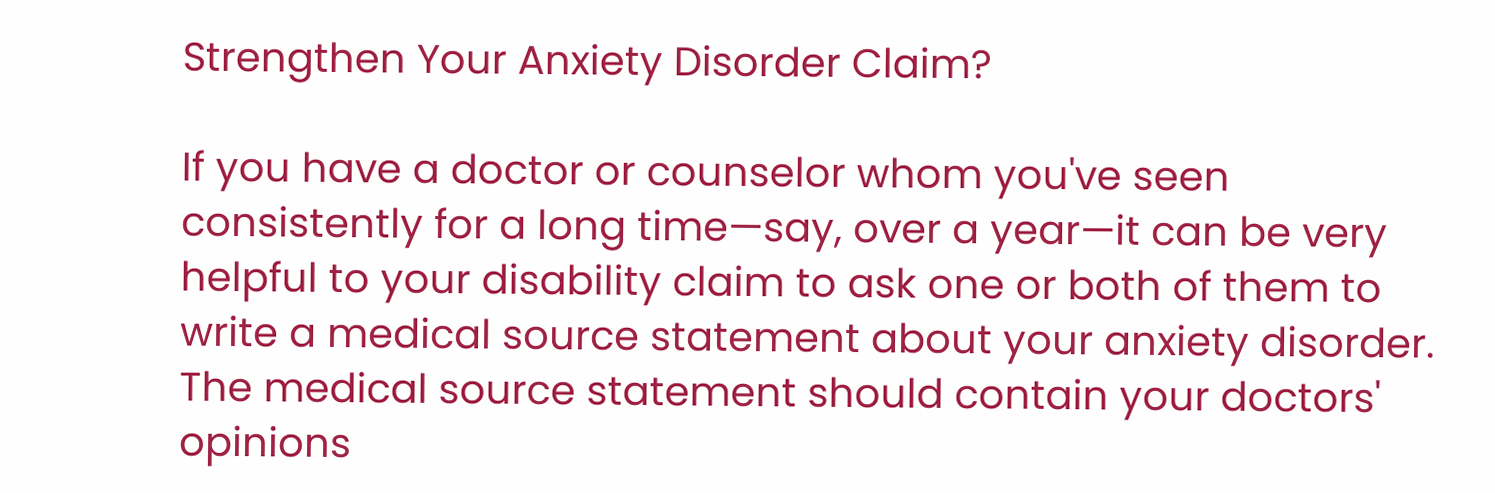Strengthen Your Anxiety Disorder Claim?

If you have a doctor or counselor whom you've seen consistently for a long time—say, over a year—it can be very helpful to your disability claim to ask one or both of them to write a medical source statement about your anxiety disorder. The medical source statement should contain your doctors' opinions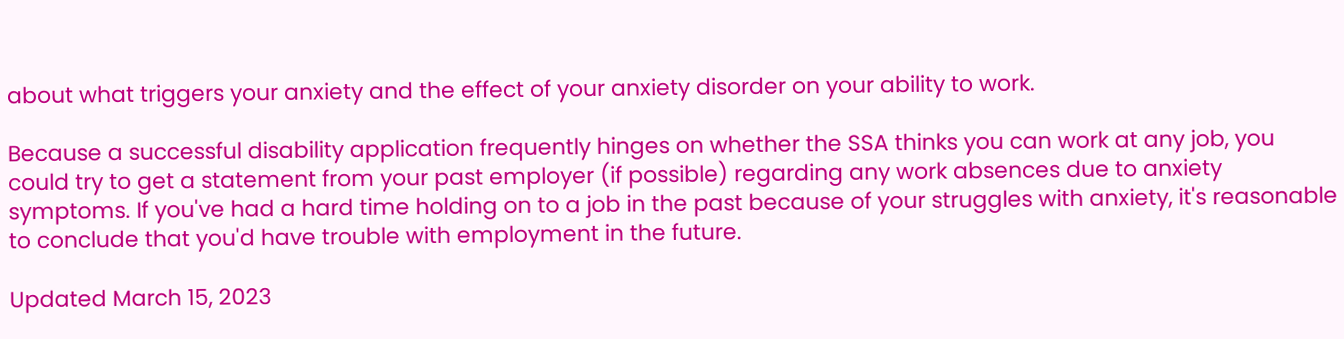about what triggers your anxiety and the effect of your anxiety disorder on your ability to work.

Because a successful disability application frequently hinges on whether the SSA thinks you can work at any job, you could try to get a statement from your past employer (if possible) regarding any work absences due to anxiety symptoms. If you've had a hard time holding on to a job in the past because of your struggles with anxiety, it's reasonable to conclude that you'd have trouble with employment in the future.

Updated March 15, 2023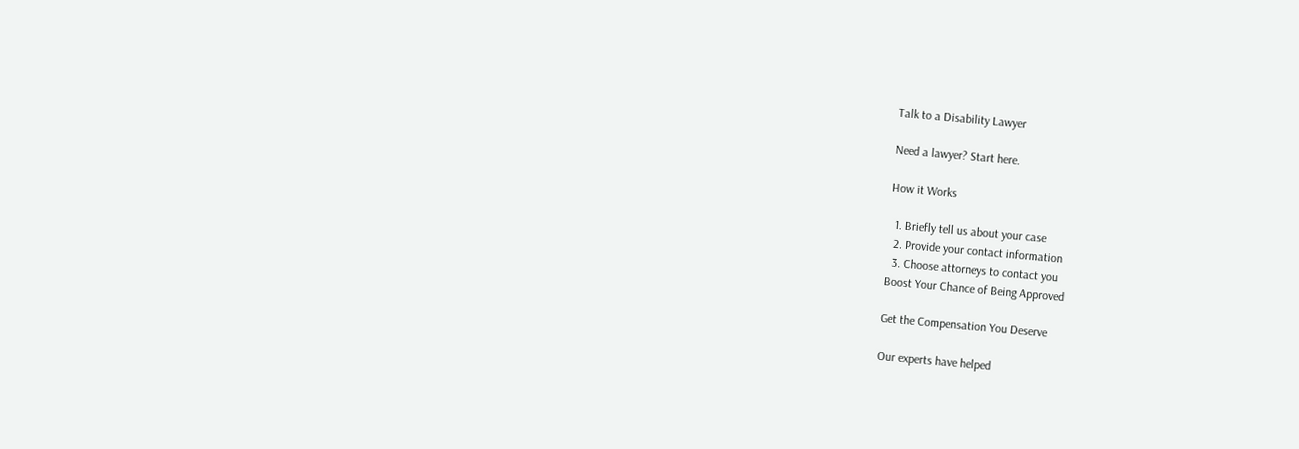Talk to a Disability Lawyer

Need a lawyer? Start here.

How it Works

  1. Briefly tell us about your case
  2. Provide your contact information
  3. Choose attorneys to contact you
Boost Your Chance of Being Approved

Get the Compensation You Deserve

Our experts have helped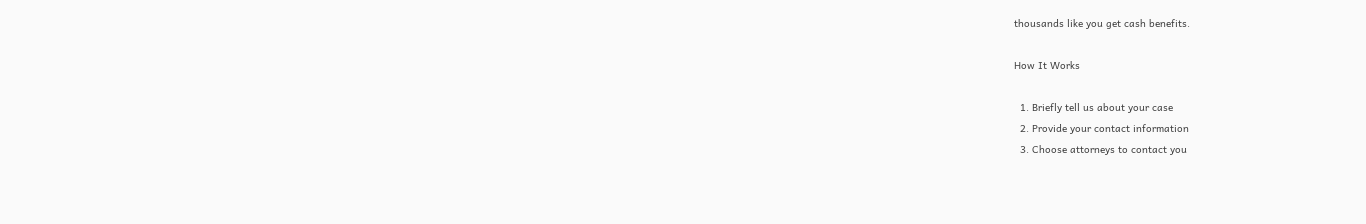thousands like you get cash benefits.

How It Works

  1. Briefly tell us about your case
  2. Provide your contact information
  3. Choose attorneys to contact you